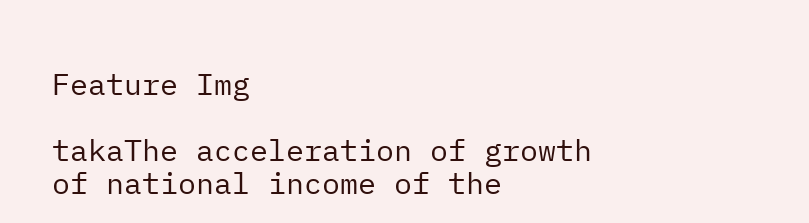Feature Img

takaThe acceleration of growth of national income of the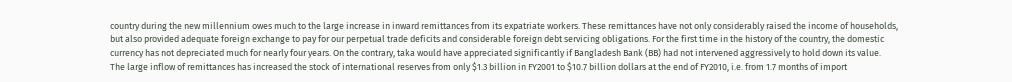country during the new millennium owes much to the large increase in inward remittances from its expatriate workers. These remittances have not only considerably raised the income of households, but also provided adequate foreign exchange to pay for our perpetual trade deficits and considerable foreign debt servicing obligations. For the first time in the history of the country, the domestic currency has not depreciated much for nearly four years. On the contrary, taka would have appreciated significantly if Bangladesh Bank (BB) had not intervened aggressively to hold down its value.
The large inflow of remittances has increased the stock of international reserves from only $1.3 billion in FY2001 to $10.7 billion dollars at the end of FY2010, i.e. from 1.7 months of import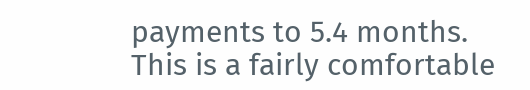payments to 5.4 months. This is a fairly comfortable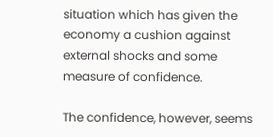situation which has given the economy a cushion against external shocks and some measure of confidence.

The confidence, however, seems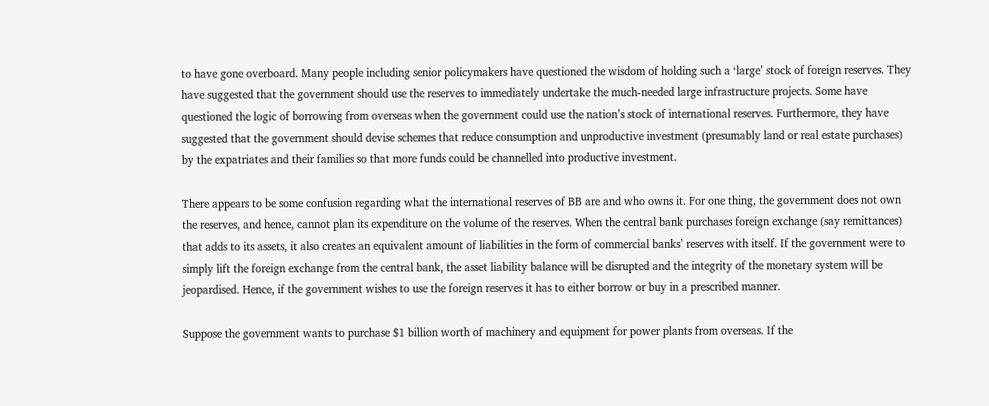to have gone overboard. Many people including senior policymakers have questioned the wisdom of holding such a ‘large’ stock of foreign reserves. They have suggested that the government should use the reserves to immediately undertake the much-needed large infrastructure projects. Some have questioned the logic of borrowing from overseas when the government could use the nation’s stock of international reserves. Furthermore, they have suggested that the government should devise schemes that reduce consumption and unproductive investment (presumably land or real estate purchases) by the expatriates and their families so that more funds could be channelled into productive investment.

There appears to be some confusion regarding what the international reserves of BB are and who owns it. For one thing, the government does not own the reserves, and hence, cannot plan its expenditure on the volume of the reserves. When the central bank purchases foreign exchange (say remittances) that adds to its assets, it also creates an equivalent amount of liabilities in the form of commercial banks’ reserves with itself. If the government were to simply lift the foreign exchange from the central bank, the asset liability balance will be disrupted and the integrity of the monetary system will be jeopardised. Hence, if the government wishes to use the foreign reserves it has to either borrow or buy in a prescribed manner.

Suppose the government wants to purchase $1 billion worth of machinery and equipment for power plants from overseas. If the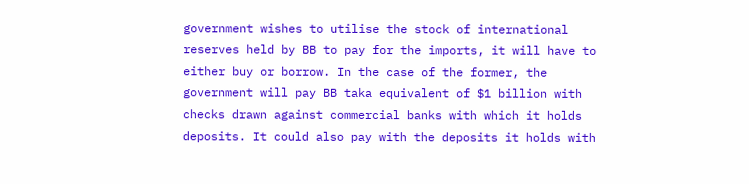government wishes to utilise the stock of international reserves held by BB to pay for the imports, it will have to either buy or borrow. In the case of the former, the government will pay BB taka equivalent of $1 billion with checks drawn against commercial banks with which it holds deposits. It could also pay with the deposits it holds with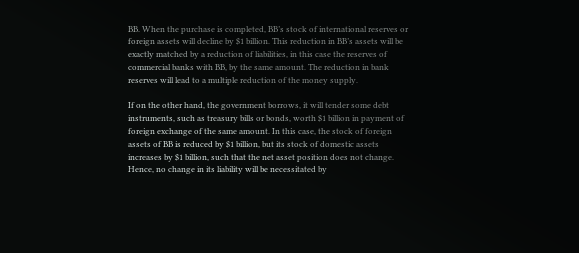BB. When the purchase is completed, BB’s stock of international reserves or foreign assets will decline by $1 billion. This reduction in BB’s assets will be exactly matched by a reduction of liabilities, in this case the reserves of commercial banks with BB, by the same amount. The reduction in bank reserves will lead to a multiple reduction of the money supply.

If on the other hand, the government borrows, it will tender some debt instruments, such as treasury bills or bonds, worth $1 billion in payment of foreign exchange of the same amount. In this case, the stock of foreign assets of BB is reduced by $1 billion, but its stock of domestic assets increases by $1 billion, such that the net asset position does not change. Hence, no change in its liability will be necessitated by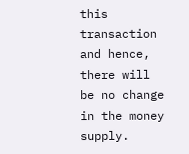this transaction and hence, there will be no change in the money supply.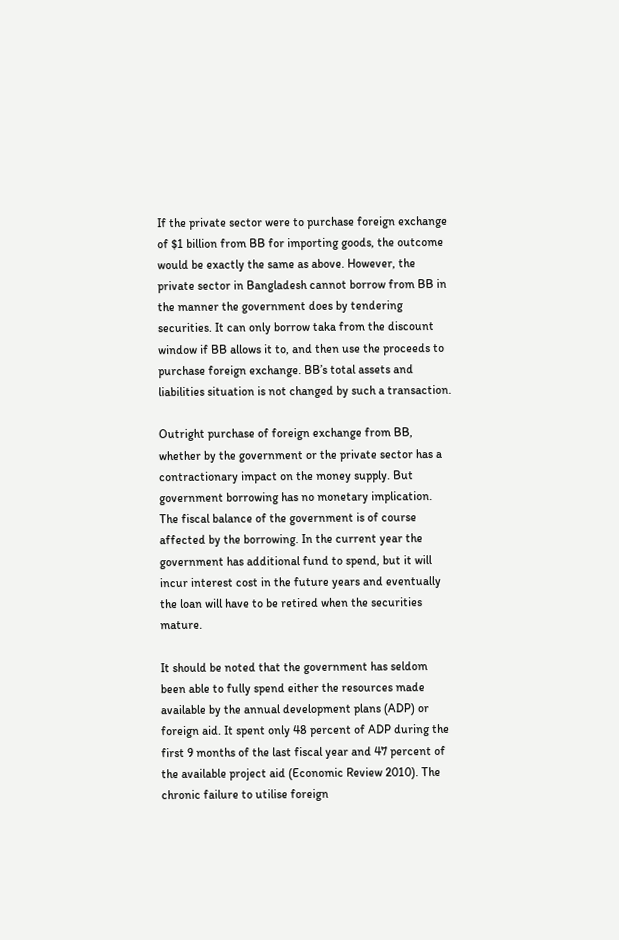If the private sector were to purchase foreign exchange of $1 billion from BB for importing goods, the outcome would be exactly the same as above. However, the private sector in Bangladesh cannot borrow from BB in the manner the government does by tendering securities. It can only borrow taka from the discount window if BB allows it to, and then use the proceeds to purchase foreign exchange. BB’s total assets and liabilities situation is not changed by such a transaction.

Outright purchase of foreign exchange from BB, whether by the government or the private sector has a contractionary impact on the money supply. But government borrowing has no monetary implication. The fiscal balance of the government is of course affected by the borrowing. In the current year the government has additional fund to spend, but it will incur interest cost in the future years and eventually the loan will have to be retired when the securities mature.

It should be noted that the government has seldom been able to fully spend either the resources made available by the annual development plans (ADP) or foreign aid. It spent only 48 percent of ADP during the first 9 months of the last fiscal year and 47 percent of the available project aid (Economic Review 2010). The chronic failure to utilise foreign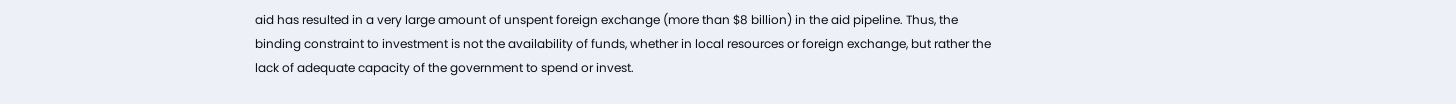aid has resulted in a very large amount of unspent foreign exchange (more than $8 billion) in the aid pipeline. Thus, the binding constraint to investment is not the availability of funds, whether in local resources or foreign exchange, but rather the lack of adequate capacity of the government to spend or invest.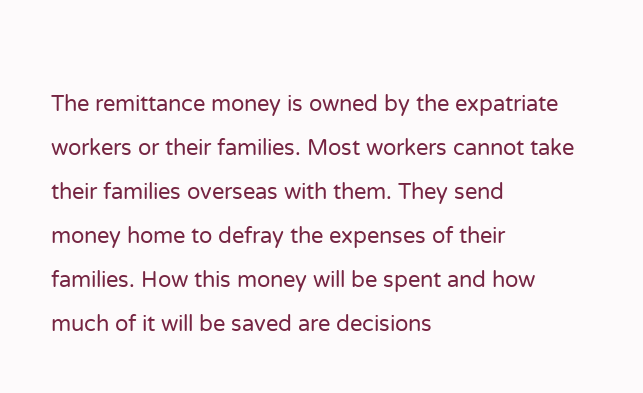The remittance money is owned by the expatriate workers or their families. Most workers cannot take their families overseas with them. They send money home to defray the expenses of their families. How this money will be spent and how much of it will be saved are decisions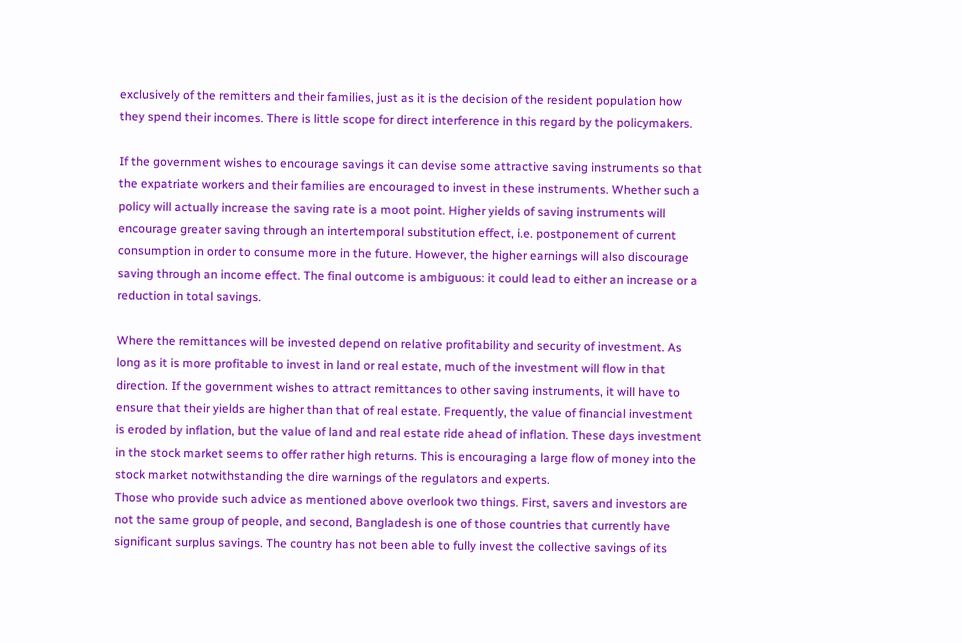exclusively of the remitters and their families, just as it is the decision of the resident population how they spend their incomes. There is little scope for direct interference in this regard by the policymakers.

If the government wishes to encourage savings it can devise some attractive saving instruments so that the expatriate workers and their families are encouraged to invest in these instruments. Whether such a policy will actually increase the saving rate is a moot point. Higher yields of saving instruments will encourage greater saving through an intertemporal substitution effect, i.e. postponement of current consumption in order to consume more in the future. However, the higher earnings will also discourage saving through an income effect. The final outcome is ambiguous: it could lead to either an increase or a reduction in total savings.

Where the remittances will be invested depend on relative profitability and security of investment. As long as it is more profitable to invest in land or real estate, much of the investment will flow in that direction. If the government wishes to attract remittances to other saving instruments, it will have to ensure that their yields are higher than that of real estate. Frequently, the value of financial investment is eroded by inflation, but the value of land and real estate ride ahead of inflation. These days investment in the stock market seems to offer rather high returns. This is encouraging a large flow of money into the stock market notwithstanding the dire warnings of the regulators and experts.
Those who provide such advice as mentioned above overlook two things. First, savers and investors are not the same group of people, and second, Bangladesh is one of those countries that currently have significant surplus savings. The country has not been able to fully invest the collective savings of its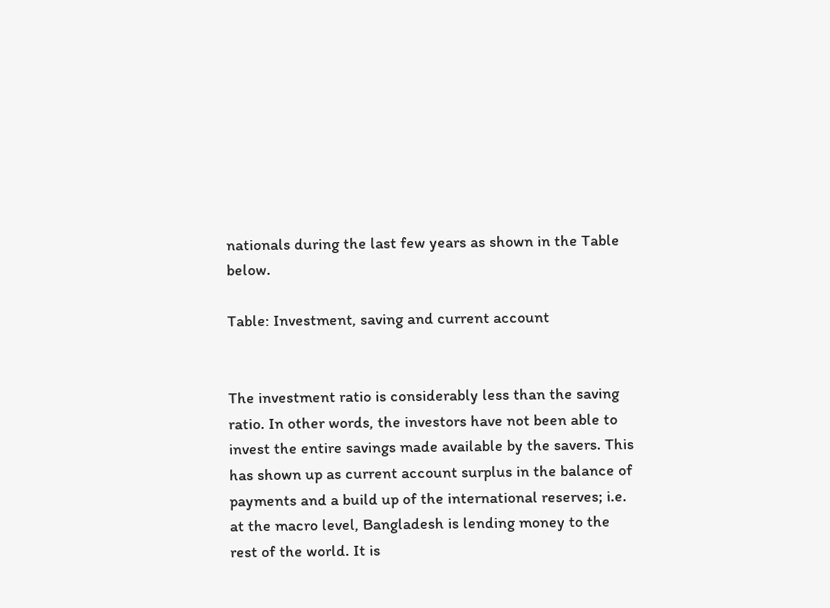nationals during the last few years as shown in the Table below.

Table: Investment, saving and current account


The investment ratio is considerably less than the saving ratio. In other words, the investors have not been able to invest the entire savings made available by the savers. This has shown up as current account surplus in the balance of payments and a build up of the international reserves; i.e. at the macro level, Bangladesh is lending money to the rest of the world. It is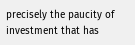precisely the paucity of investment that has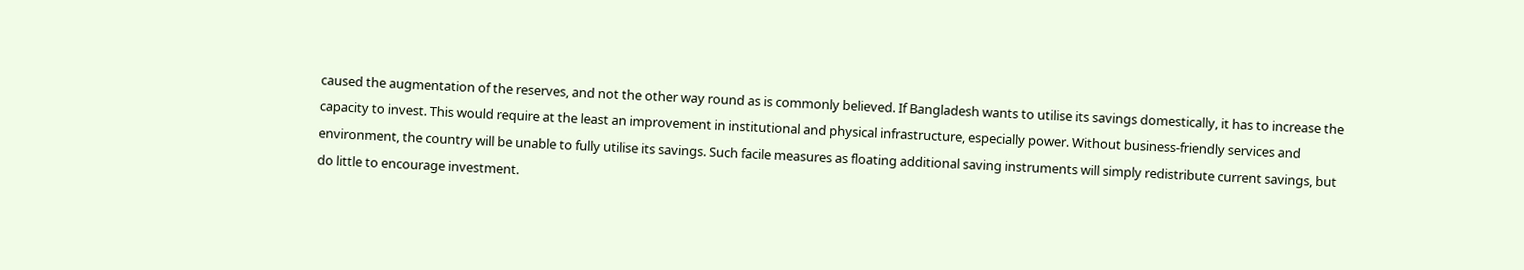caused the augmentation of the reserves, and not the other way round as is commonly believed. If Bangladesh wants to utilise its savings domestically, it has to increase the capacity to invest. This would require at the least an improvement in institutional and physical infrastructure, especially power. Without business-friendly services and environment, the country will be unable to fully utilise its savings. Such facile measures as floating additional saving instruments will simply redistribute current savings, but do little to encourage investment.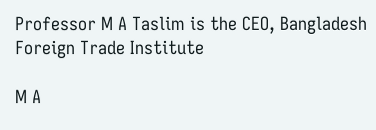Professor M A Taslim is the CEO, Bangladesh Foreign Trade Institute

M A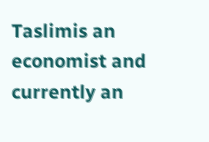Taslimis an economist and currently an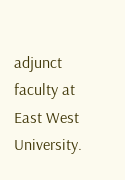adjunct faculty at East West University.